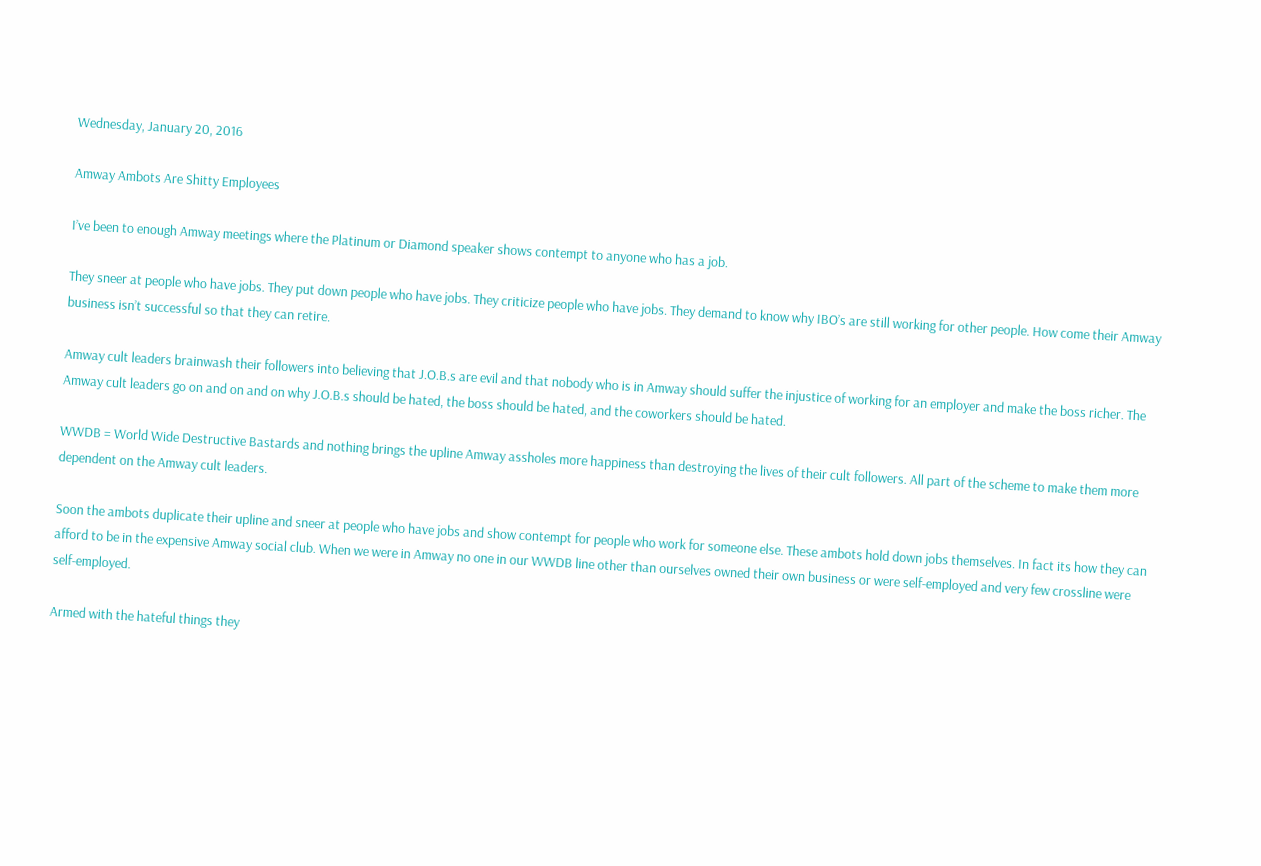Wednesday, January 20, 2016

Amway Ambots Are Shitty Employees

I’ve been to enough Amway meetings where the Platinum or Diamond speaker shows contempt to anyone who has a job.

They sneer at people who have jobs. They put down people who have jobs. They criticize people who have jobs. They demand to know why IBO’s are still working for other people. How come their Amway business isn’t successful so that they can retire.

Amway cult leaders brainwash their followers into believing that J.O.B.s are evil and that nobody who is in Amway should suffer the injustice of working for an employer and make the boss richer. The Amway cult leaders go on and on and on why J.O.B.s should be hated, the boss should be hated, and the coworkers should be hated.

WWDB = World Wide Destructive Bastards and nothing brings the upline Amway assholes more happiness than destroying the lives of their cult followers. All part of the scheme to make them more dependent on the Amway cult leaders.

Soon the ambots duplicate their upline and sneer at people who have jobs and show contempt for people who work for someone else. These ambots hold down jobs themselves. In fact its how they can afford to be in the expensive Amway social club. When we were in Amway no one in our WWDB line other than ourselves owned their own business or were self-employed and very few crossline were self-employed.

Armed with the hateful things they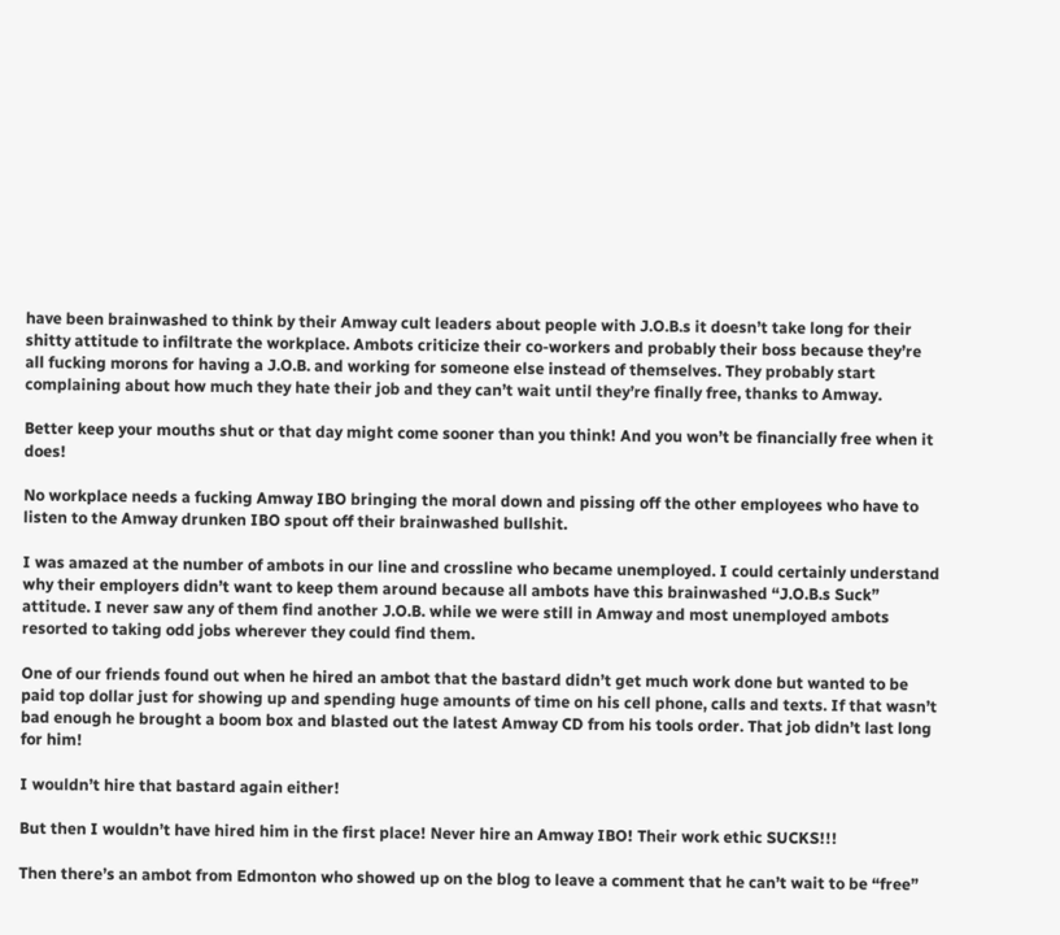have been brainwashed to think by their Amway cult leaders about people with J.O.B.s it doesn’t take long for their shitty attitude to infiltrate the workplace. Ambots criticize their co-workers and probably their boss because they’re all fucking morons for having a J.O.B. and working for someone else instead of themselves. They probably start complaining about how much they hate their job and they can’t wait until they’re finally free, thanks to Amway.

Better keep your mouths shut or that day might come sooner than you think! And you won’t be financially free when it does!

No workplace needs a fucking Amway IBO bringing the moral down and pissing off the other employees who have to listen to the Amway drunken IBO spout off their brainwashed bullshit.

I was amazed at the number of ambots in our line and crossline who became unemployed. I could certainly understand why their employers didn’t want to keep them around because all ambots have this brainwashed “J.O.B.s Suck” attitude. I never saw any of them find another J.O.B. while we were still in Amway and most unemployed ambots resorted to taking odd jobs wherever they could find them.

One of our friends found out when he hired an ambot that the bastard didn’t get much work done but wanted to be paid top dollar just for showing up and spending huge amounts of time on his cell phone, calls and texts. If that wasn’t bad enough he brought a boom box and blasted out the latest Amway CD from his tools order. That job didn’t last long for him!

I wouldn’t hire that bastard again either!

But then I wouldn’t have hired him in the first place! Never hire an Amway IBO! Their work ethic SUCKS!!!

Then there’s an ambot from Edmonton who showed up on the blog to leave a comment that he can’t wait to be “free”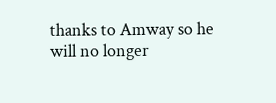thanks to Amway so he will no longer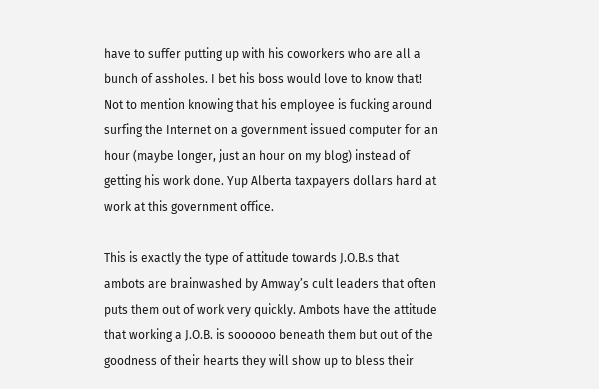have to suffer putting up with his coworkers who are all a bunch of assholes. I bet his boss would love to know that! Not to mention knowing that his employee is fucking around surfing the Internet on a government issued computer for an hour (maybe longer, just an hour on my blog) instead of getting his work done. Yup Alberta taxpayers dollars hard at work at this government office.

This is exactly the type of attitude towards J.O.B.s that ambots are brainwashed by Amway’s cult leaders that often puts them out of work very quickly. Ambots have the attitude that working a J.O.B. is soooooo beneath them but out of the goodness of their hearts they will show up to bless their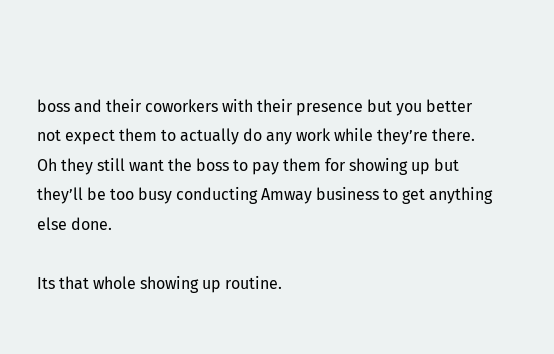boss and their coworkers with their presence but you better not expect them to actually do any work while they’re there. Oh they still want the boss to pay them for showing up but they’ll be too busy conducting Amway business to get anything else done.

Its that whole showing up routine.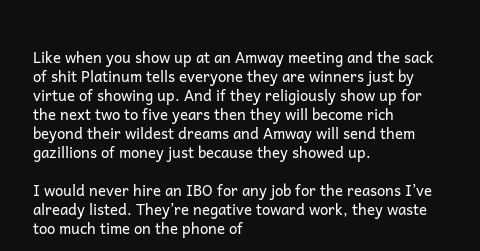Like when you show up at an Amway meeting and the sack of shit Platinum tells everyone they are winners just by virtue of showing up. And if they religiously show up for the next two to five years then they will become rich beyond their wildest dreams and Amway will send them gazillions of money just because they showed up.

I would never hire an IBO for any job for the reasons I’ve already listed. They’re negative toward work, they waste too much time on the phone of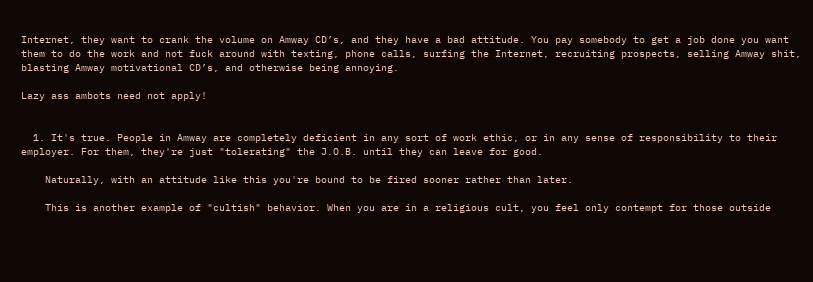Internet, they want to crank the volume on Amway CD’s, and they have a bad attitude. You pay somebody to get a job done you want them to do the work and not fuck around with texting, phone calls, surfing the Internet, recruiting prospects, selling Amway shit, blasting Amway motivational CD’s, and otherwise being annoying.

Lazy ass ambots need not apply!


  1. It's true. People in Amway are completely deficient in any sort of work ethic, or in any sense of responsibility to their employer. For them, they're just "tolerating" the J.O.B. until they can leave for good.

    Naturally, with an attitude like this you're bound to be fired sooner rather than later.

    This is another example of "cultish" behavior. When you are in a religious cult, you feel only contempt for those outside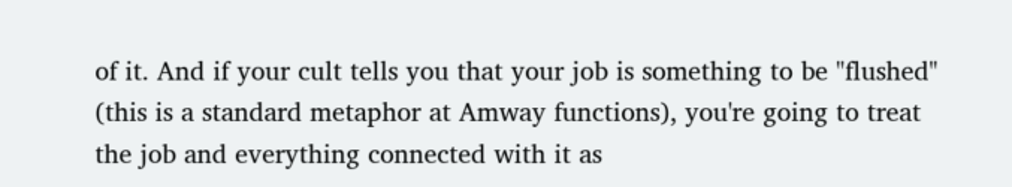of it. And if your cult tells you that your job is something to be "flushed" (this is a standard metaphor at Amway functions), you're going to treat the job and everything connected with it as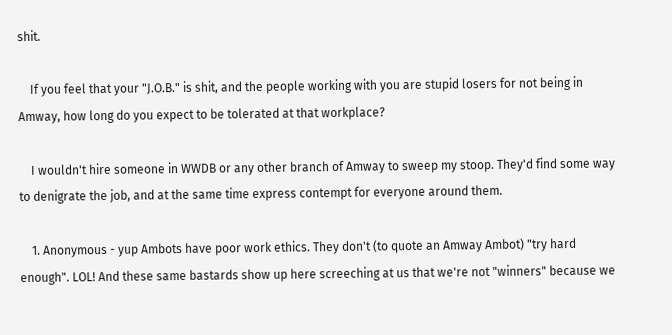shit.

    If you feel that your "J.O.B." is shit, and the people working with you are stupid losers for not being in Amway, how long do you expect to be tolerated at that workplace?

    I wouldn't hire someone in WWDB or any other branch of Amway to sweep my stoop. They'd find some way to denigrate the job, and at the same time express contempt for everyone around them.

    1. Anonymous - yup Ambots have poor work ethics. They don't (to quote an Amway Ambot) "try hard enough". LOL! And these same bastards show up here screeching at us that we're not "winners" because we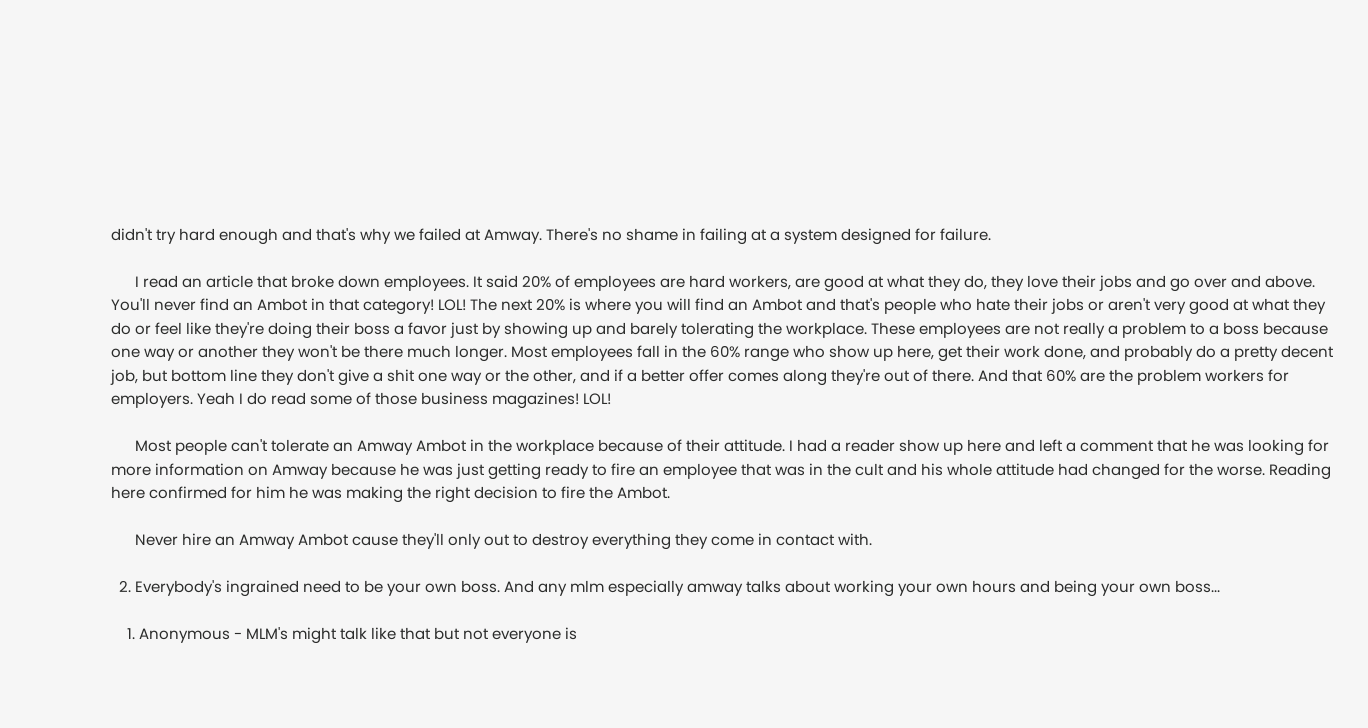didn't try hard enough and that's why we failed at Amway. There's no shame in failing at a system designed for failure.

      I read an article that broke down employees. It said 20% of employees are hard workers, are good at what they do, they love their jobs and go over and above. You'll never find an Ambot in that category! LOL! The next 20% is where you will find an Ambot and that's people who hate their jobs or aren't very good at what they do or feel like they're doing their boss a favor just by showing up and barely tolerating the workplace. These employees are not really a problem to a boss because one way or another they won't be there much longer. Most employees fall in the 60% range who show up here, get their work done, and probably do a pretty decent job, but bottom line they don't give a shit one way or the other, and if a better offer comes along they're out of there. And that 60% are the problem workers for employers. Yeah I do read some of those business magazines! LOL!

      Most people can't tolerate an Amway Ambot in the workplace because of their attitude. I had a reader show up here and left a comment that he was looking for more information on Amway because he was just getting ready to fire an employee that was in the cult and his whole attitude had changed for the worse. Reading here confirmed for him he was making the right decision to fire the Ambot.

      Never hire an Amway Ambot cause they'll only out to destroy everything they come in contact with.

  2. Everybody's ingrained need to be your own boss. And any mlm especially amway talks about working your own hours and being your own boss...

    1. Anonymous - MLM's might talk like that but not everyone is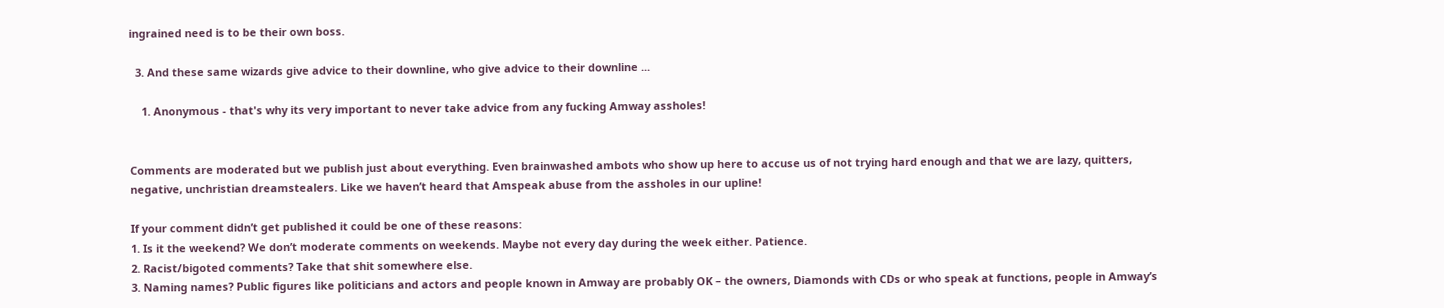ingrained need is to be their own boss.

  3. And these same wizards give advice to their downline, who give advice to their downline ...

    1. Anonymous - that's why its very important to never take advice from any fucking Amway assholes!


Comments are moderated but we publish just about everything. Even brainwashed ambots who show up here to accuse us of not trying hard enough and that we are lazy, quitters, negative, unchristian dreamstealers. Like we haven’t heard that Amspeak abuse from the assholes in our upline!

If your comment didn’t get published it could be one of these reasons:
1. Is it the weekend? We don’t moderate comments on weekends. Maybe not every day during the week either. Patience.
2. Racist/bigoted comments? Take that shit somewhere else.
3. Naming names? Public figures like politicians and actors and people known in Amway are probably OK – the owners, Diamonds with CDs or who speak at functions, people in Amway’s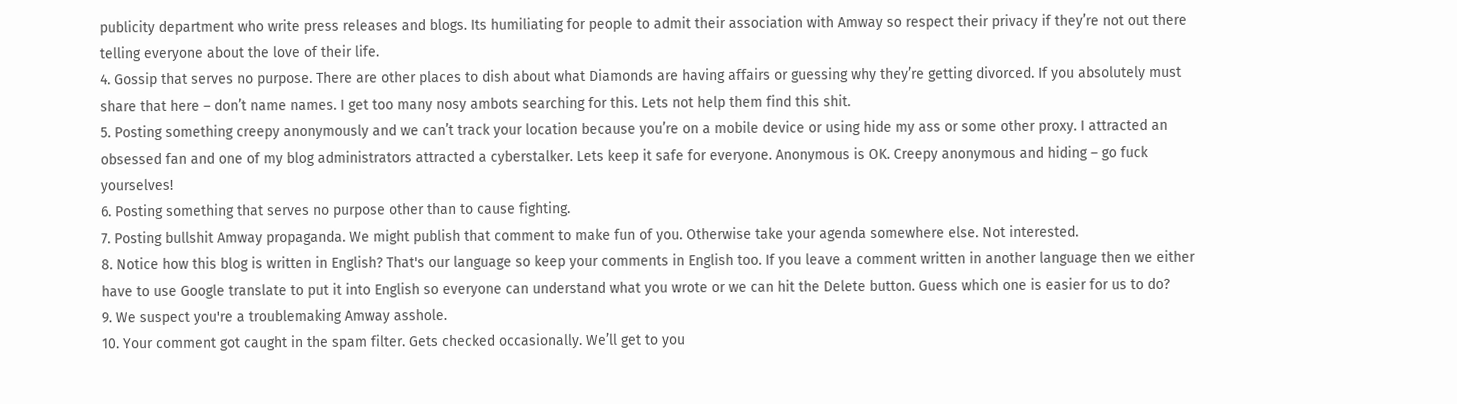publicity department who write press releases and blogs. Its humiliating for people to admit their association with Amway so respect their privacy if they’re not out there telling everyone about the love of their life.
4. Gossip that serves no purpose. There are other places to dish about what Diamonds are having affairs or guessing why they’re getting divorced. If you absolutely must share that here – don’t name names. I get too many nosy ambots searching for this. Lets not help them find this shit.
5. Posting something creepy anonymously and we can’t track your location because you’re on a mobile device or using hide my ass or some other proxy. I attracted an obsessed fan and one of my blog administrators attracted a cyberstalker. Lets keep it safe for everyone. Anonymous is OK. Creepy anonymous and hiding – go fuck yourselves!
6. Posting something that serves no purpose other than to cause fighting.
7. Posting bullshit Amway propaganda. We might publish that comment to make fun of you. Otherwise take your agenda somewhere else. Not interested.
8. Notice how this blog is written in English? That's our language so keep your comments in English too. If you leave a comment written in another language then we either have to use Google translate to put it into English so everyone can understand what you wrote or we can hit the Delete button. Guess which one is easier for us to do?
9. We suspect you're a troublemaking Amway asshole.
10. Your comment got caught in the spam filter. Gets checked occasionally. We’ll get to you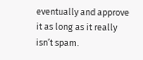eventually and approve it as long as it really isn’t spam.